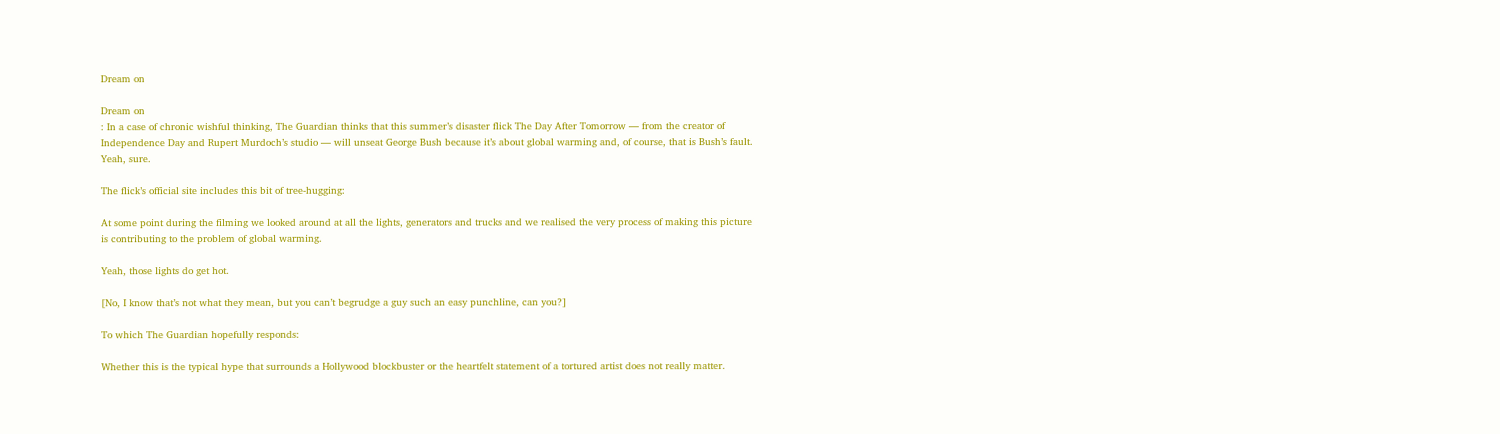Dream on

Dream on
: In a case of chronic wishful thinking, The Guardian thinks that this summer’s disaster flick The Day After Tomorrow — from the creator of Independence Day and Rupert Murdoch’s studio — will unseat George Bush because it’s about global warming and, of course, that is Bush’s fault. Yeah, sure.

The flick’s official site includes this bit of tree-hugging:

At some point during the filming we looked around at all the lights, generators and trucks and we realised the very process of making this picture is contributing to the problem of global warming.

Yeah, those lights do get hot.

[No, I know that’s not what they mean, but you can’t begrudge a guy such an easy punchline, can you?]

To which The Guardian hopefully responds:

Whether this is the typical hype that surrounds a Hollywood blockbuster or the heartfelt statement of a tortured artist does not really matter.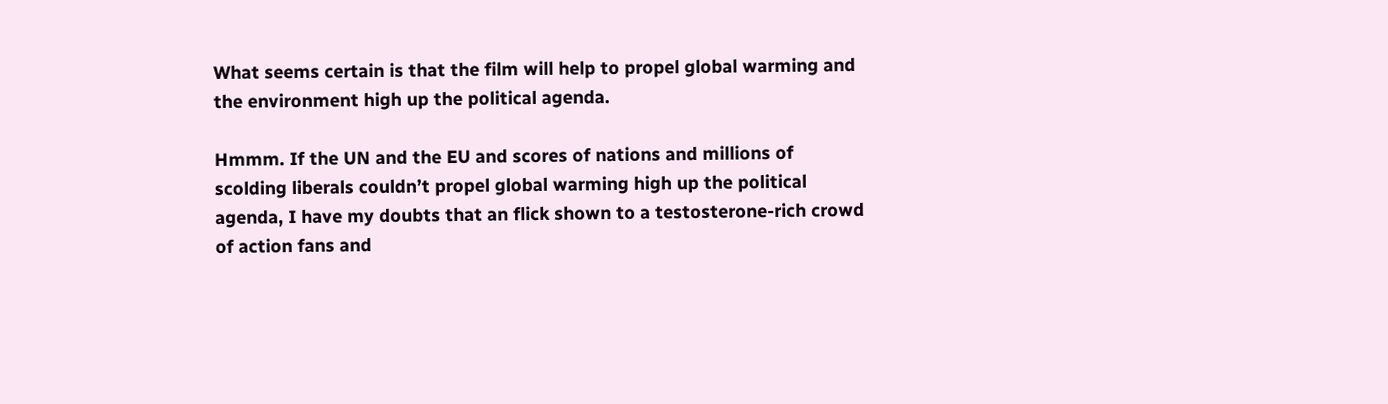What seems certain is that the film will help to propel global warming and the environment high up the political agenda.

Hmmm. If the UN and the EU and scores of nations and millions of scolding liberals couldn’t propel global warming high up the political agenda, I have my doubts that an flick shown to a testosterone-rich crowd of action fans and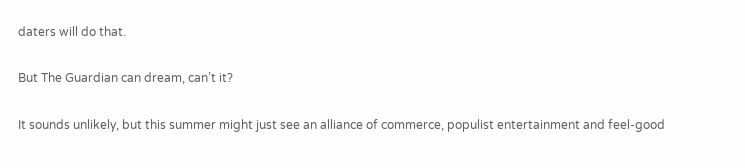daters will do that.

But The Guardian can dream, can’t it?

It sounds unlikely, but this summer might just see an alliance of commerce, populist entertainment and feel-good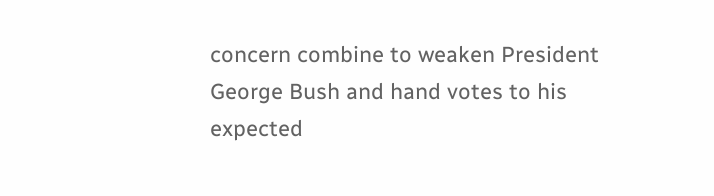concern combine to weaken President George Bush and hand votes to his expected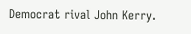Democrat rival John Kerry.